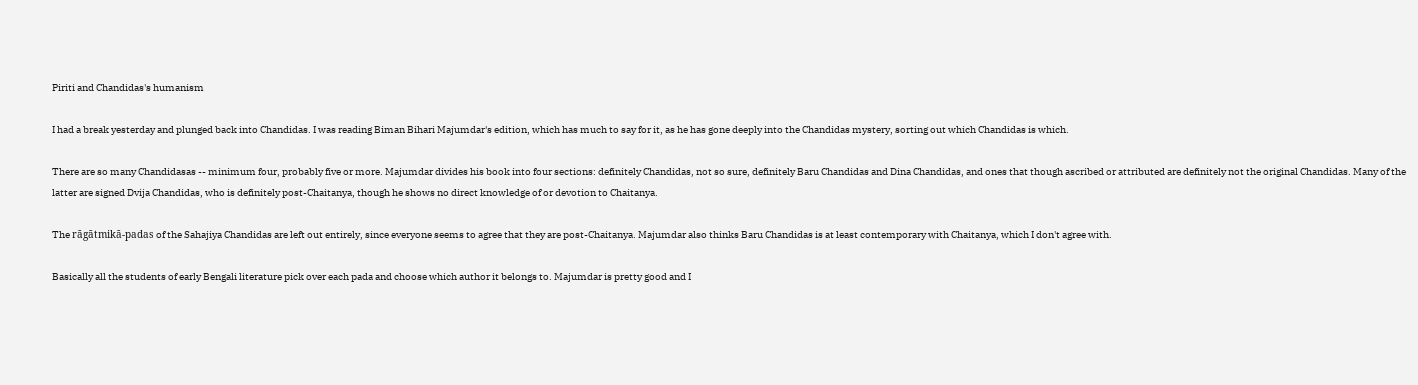Piriti and Chandidas's humanism

I had a break yesterday and plunged back into Chandidas. I was reading Biman Bihari Majumdar's edition, which has much to say for it, as he has gone deeply into the Chandidas mystery, sorting out which Chandidas is which.

There are so many Chandidasas -- minimum four, probably five or more. Majumdar divides his book into four sections: definitely Chandidas, not so sure, definitely Baru Chandidas and Dina Chandidas, and ones that though ascribed or attributed are definitely not the original Chandidas. Many of the latter are signed Dvija Chandidas, who is definitely post-Chaitanya, though he shows no direct knowledge of or devotion to Chaitanya.

The rāgātmikā-padas of the Sahajiya Chandidas are left out entirely, since everyone seems to agree that they are post-Chaitanya. Majumdar also thinks Baru Chandidas is at least contemporary with Chaitanya, which I don't agree with.

Basically all the students of early Bengali literature pick over each pada and choose which author it belongs to. Majumdar is pretty good and I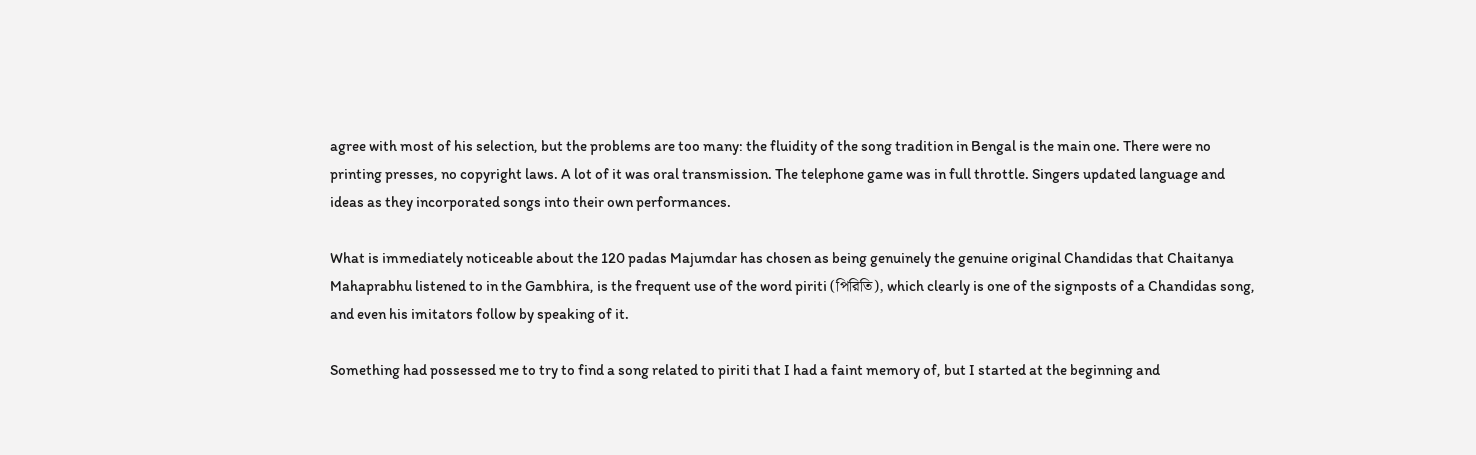agree with most of his selection, but the problems are too many: the fluidity of the song tradition in Bengal is the main one. There were no printing presses, no copyright laws. A lot of it was oral transmission. The telephone game was in full throttle. Singers updated language and ideas as they incorporated songs into their own performances.

What is immediately noticeable about the 120 padas Majumdar has chosen as being genuinely the genuine original Chandidas that Chaitanya Mahaprabhu listened to in the Gambhira, is the frequent use of the word piriti (পিরিতি), which clearly is one of the signposts of a Chandidas song, and even his imitators follow by speaking of it.

Something had possessed me to try to find a song related to piriti that I had a faint memory of, but I started at the beginning and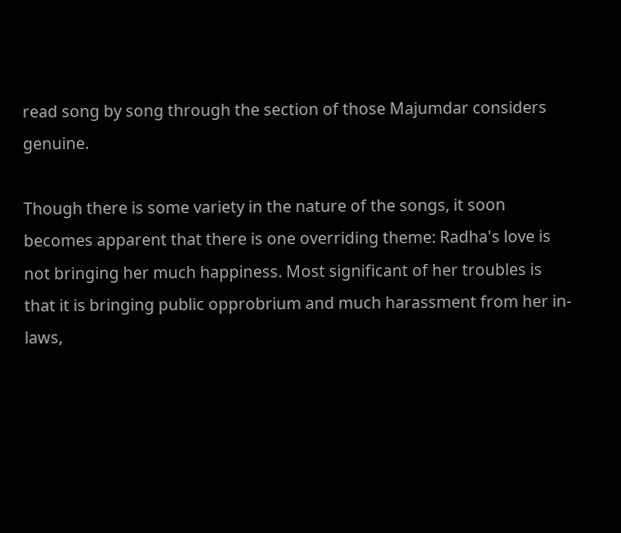read song by song through the section of those Majumdar considers genuine.

Though there is some variety in the nature of the songs, it soon becomes apparent that there is one overriding theme: Radha's love is not bringing her much happiness. Most significant of her troubles is that it is bringing public opprobrium and much harassment from her in-laws,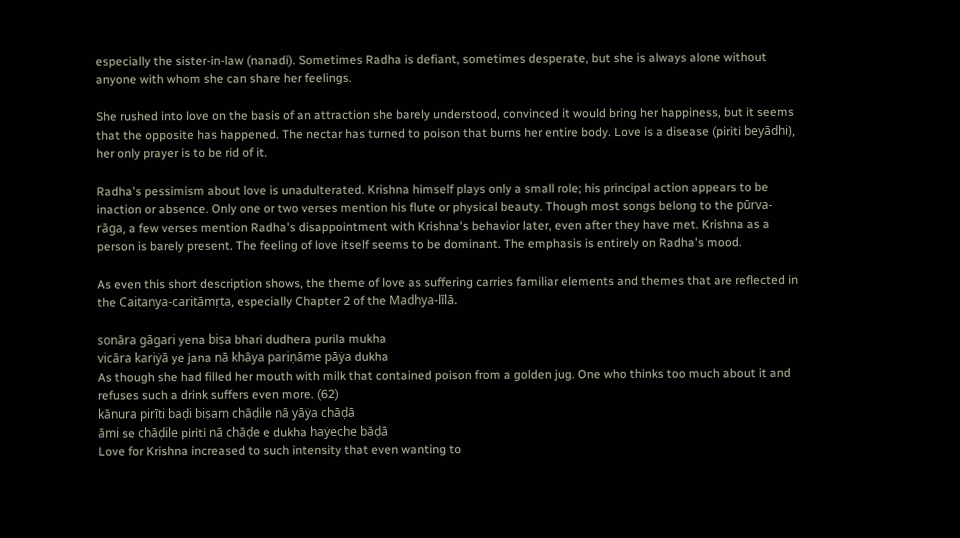especially the sister-in-law (nanadi). Sometimes Radha is defiant, sometimes desperate, but she is always alone without anyone with whom she can share her feelings.

She rushed into love on the basis of an attraction she barely understood, convinced it would bring her happiness, but it seems that the opposite has happened. The nectar has turned to poison that burns her entire body. Love is a disease (piriti beyādhi), her only prayer is to be rid of it.

Radha's pessimism about love is unadulterated. Krishna himself plays only a small role; his principal action appears to be inaction or absence. Only one or two verses mention his flute or physical beauty. Though most songs belong to the pūrva-rāga, a few verses mention Radha's disappointment with Krishna's behavior later, even after they have met. Krishna as a person is barely present. The feeling of love itself seems to be dominant. The emphasis is entirely on Radha's mood.

As even this short description shows, the theme of love as suffering carries familiar elements and themes that are reflected in the Caitanya-caritāmṛta, especially Chapter 2 of the Madhya-līlā.

sonāra gāgari yena biṣa bhari dudhera purila mukha
vicāra kariẏā ye jana nā khāya pariṇāme pāẏa dukha
As though she had filled her mouth with milk that contained poison from a golden jug. One who thinks too much about it and refuses such a drink suffers even more. (62)
kānura pirīti baḍi biṣam chāḍile nā yāẏa chāḍā
āmi se chāḍile piriti nā chāḍe e dukha haẏeche bāḍā
Love for Krishna increased to such intensity that even wanting to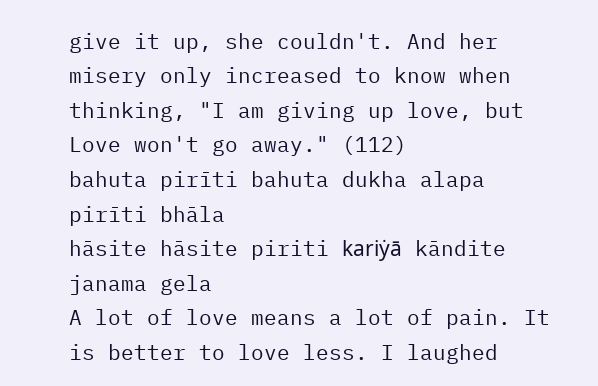give it up, she couldn't. And her misery only increased to know when thinking, "I am giving up love, but Love won't go away." (112)
bahuta pirīti bahuta dukha alapa pirīti bhāla
hāsite hāsite piriti kariẏā kāndite janama gela
A lot of love means a lot of pain. It is better to love less. I laughed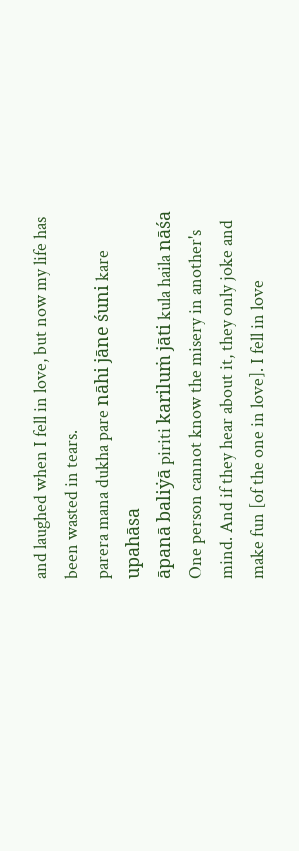and laughed when I fell in love, but now my life has been wasted in tears.
parera mana dukha pare nāhi jāne śuni kare upahāsa
āpanā baliẏā piriti kariluṁ jāti kula haila nāśa
One person cannot know the misery in another's mind. And if they hear about it, they only joke and make fun [of the one in love]. I fell in love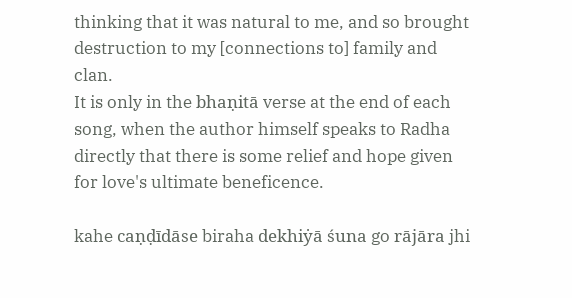thinking that it was natural to me, and so brought destruction to my [connections to] family and clan.
It is only in the bhaṇitā verse at the end of each song, when the author himself speaks to Radha directly that there is some relief and hope given for love's ultimate beneficence.

kahe caṇḍīdāse biraha dekhiẏā śuna go rājāra jhi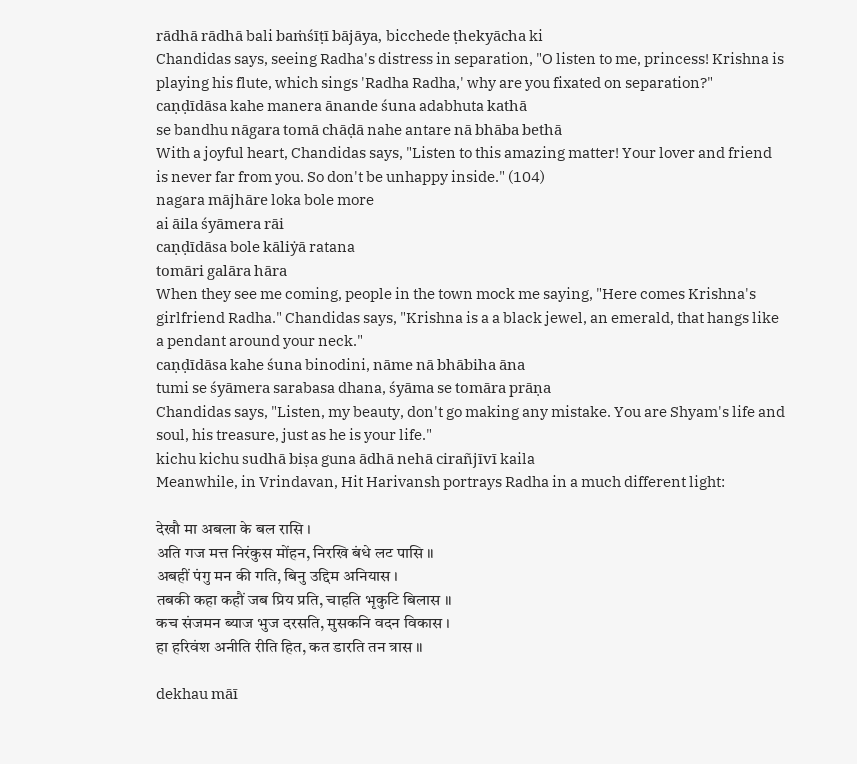rādhā rādhā bali baṁśīṭī bājāya, bicchede ṭhekyācha ki
Chandidas says, seeing Radha's distress in separation, "O listen to me, princess! Krishna is playing his flute, which sings 'Radha Radha,' why are you fixated on separation?"
caṇḍīdāsa kahe manera ānande śuna adabhuta kathā
se bandhu nāgara tomā chāḍā nahe antare nā bhāba bethā
With a joyful heart, Chandidas says, "Listen to this amazing matter! Your lover and friend is never far from you. So don't be unhappy inside." (104)
nagara mājhāre loka bole more
ai āila śyāmera rāi
caṇḍīdāsa bole kāliẏā ratana
tomāri galāra hāra
When they see me coming, people in the town mock me saying, "Here comes Krishna's girlfriend Radha." Chandidas says, "Krishna is a a black jewel, an emerald, that hangs like a pendant around your neck."
caṇḍīdāsa kahe śuna binodini, nāme nā bhābiha āna
tumi se śyāmera sarabasa dhana, śyāma se tomāra prāṇa
Chandidas says, "Listen, my beauty, don't go making any mistake. You are Shyam's life and soul, his treasure, just as he is your life."
kichu kichu sudhā biṣa guna ādhā nehā cirañjīvī kaila
Meanwhile, in Vrindavan, Hit Harivansh portrays Radha in a much different light:

देखौ मा अबला के बल रासि ।
अति गज मत्त निरंकुस मोंहन, निरखि बंधे लट पासि ॥
अबहीं पंगु मन की गति, बिनु उद्दिम अनियास ।
तबकी कहा कहौं जब प्रिय प्रति, चाहति भृकुटि बिलास ॥
कच संजमन ब्याज भुज दरसति, मुसकनि वदन विकास ।
हा हरिवंश अनीति रीति हित, कत डारति तन त्रास ॥

dekhau māī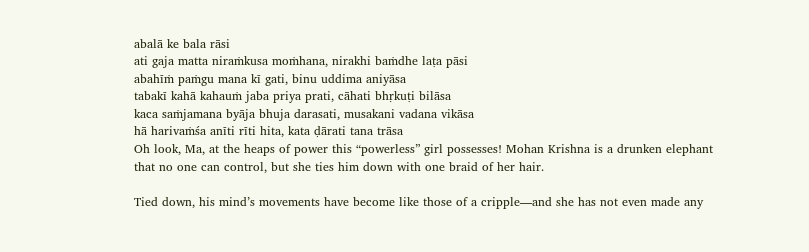abalā ke bala rāsi
ati gaja matta niraṁkusa moṁhana, nirakhi baṁdhe laṭa pāsi
abahīṁ paṁgu mana kī gati, binu uddima aniyāsa
tabakī kahā kahauṁ jaba priya prati, cāhati bhṛkuṭi bilāsa
kaca saṁjamana byāja bhuja darasati, musakani vadana vikāsa
hā harivaṁśa anīti rīti hita, kata ḍārati tana trāsa
Oh look, Ma, at the heaps of power this “powerless” girl possesses! Mohan Krishna is a drunken elephant that no one can control, but she ties him down with one braid of her hair.

Tied down, his mind’s movements have become like those of a cripple—and she has not even made any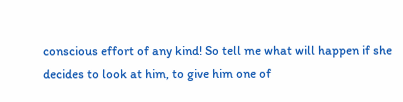conscious effort of any kind! So tell me what will happen if she decides to look at him, to give him one of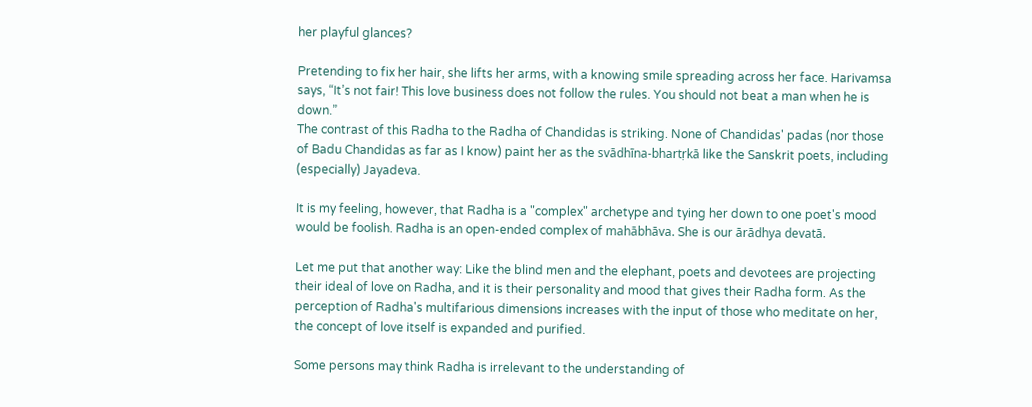her playful glances?

Pretending to fix her hair, she lifts her arms, with a knowing smile spreading across her face. Harivamsa says, “It’s not fair! This love business does not follow the rules. You should not beat a man when he is down.”
The contrast of this Radha to the Radha of Chandidas is striking. None of Chandidas' padas (nor those of Badu Chandidas as far as I know) paint her as the svādhīna-bhartṛkā like the Sanskrit poets, including (especially) Jayadeva.

It is my feeling, however, that Radha is a "complex" archetype and tying her down to one poet's mood would be foolish. Radha is an open-ended complex of mahābhāva. She is our ārādhya devatā.

Let me put that another way: Like the blind men and the elephant, poets and devotees are projecting their ideal of love on Radha, and it is their personality and mood that gives their Radha form. As the perception of Radha's multifarious dimensions increases with the input of those who meditate on her, the concept of love itself is expanded and purified.

Some persons may think Radha is irrelevant to the understanding of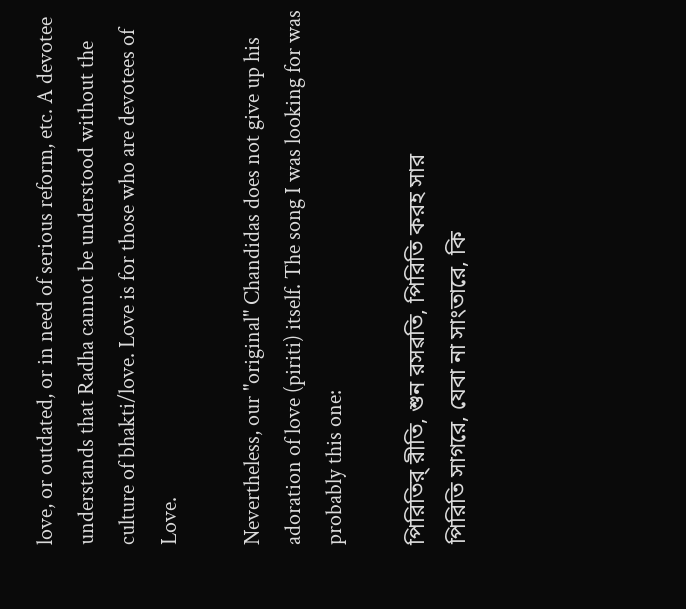love, or outdated, or in need of serious reform, etc. A devotee understands that Radha cannot be understood without the culture of bhakti/love. Love is for those who are devotees of Love.

Nevertheless, our "original" Chandidas does not give up his adoration of love (piriti) itself. The song I was looking for was probably this one:

পিরিতির্ রীতি, শুন রসৱতি, পিরিতি করহ সার
পিরিতি সাগরে, যেবা না সাংতারে, কি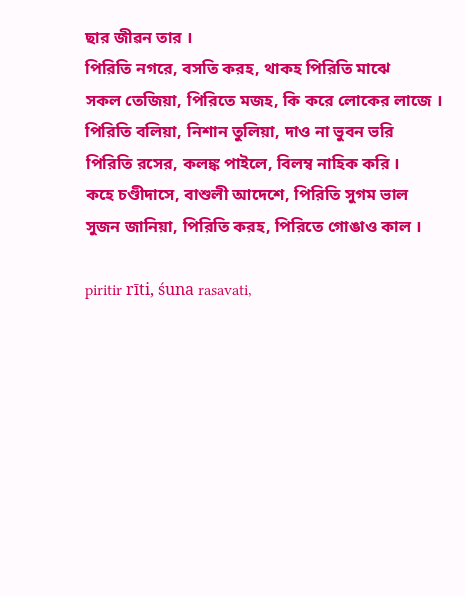ছার জীৱন তার ।
পিরিতি নগরে, বসতি করহ, থাকহ পিরিতি মাঝে
সকল তেজিয়া, পিরিতে মজহ, কি করে লোকের লাজে ।
পিরিতি বলিয়া, নিশান তুলিয়া, দাও না ভুবন ভরি
পিরিতি রসের, কলঙ্ক পাইলে, বিলম্ব নাহিক করি ।
কহে চণ্ডীদাসে, বাশুলী আদেশে, পিরিতি সুগম ভাল
সুজন জানিয়া, পিরিতি করহ, পিরিতে গোঙাও কাল ।

piritir rīti, śuna rasavati,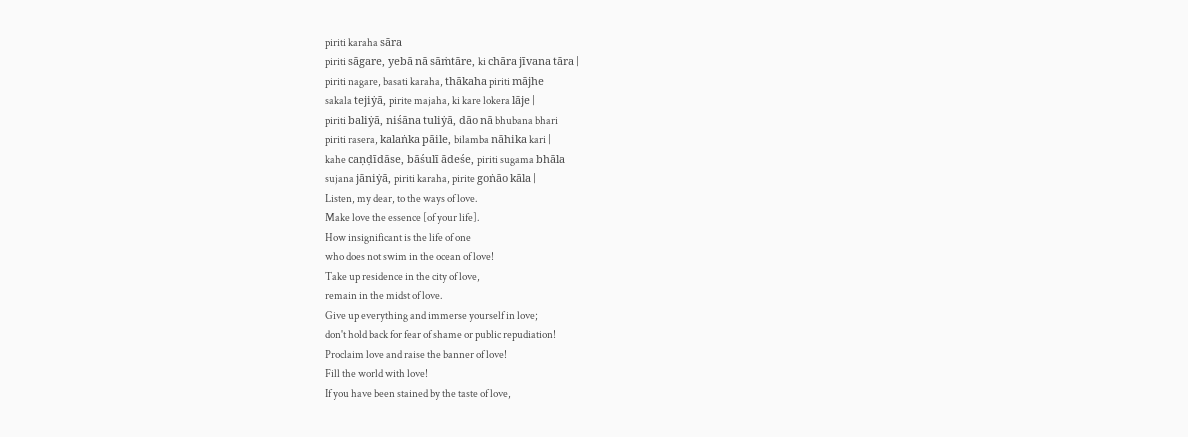piriti karaha sāra
piriti sāgare, yebā nā sāṁtāre, ki chāra jīvana tāra |
piriti nagare, basati karaha, thākaha piriti mājhe
sakala tejiẏā, pirite majaha, ki kare lokera lāje |
piriti baliẏā, niśāna tuliẏā, dāo nā bhubana bhari
piriti rasera, kalaṅka pāile, bilamba nāhika kari |
kahe caṇḍīdāse, bāśulī ādeśe, piriti sugama bhāla
sujana jāniẏā, piriti karaha, pirite goṅāo kāla |
Listen, my dear, to the ways of love.
Make love the essence [of your life].
How insignificant is the life of one
who does not swim in the ocean of love!
Take up residence in the city of love,
remain in the midst of love.
Give up everything and immerse yourself in love;
don't hold back for fear of shame or public repudiation!
Proclaim love and raise the banner of love!
Fill the world with love!
If you have been stained by the taste of love,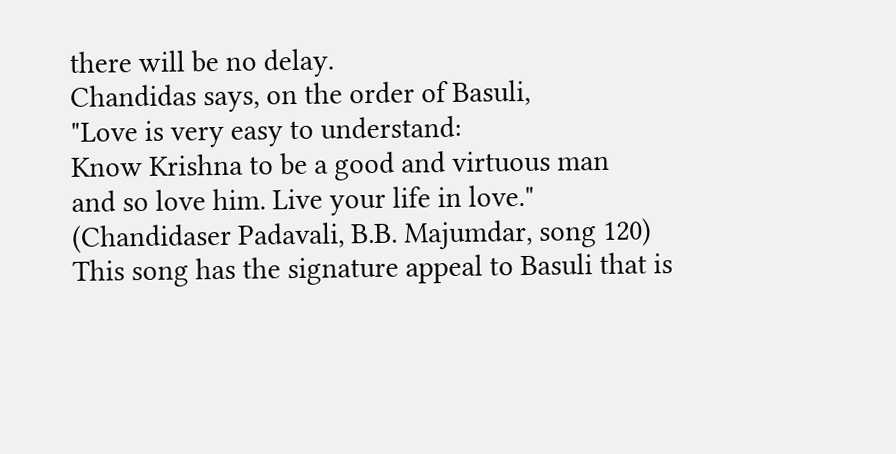there will be no delay.
Chandidas says, on the order of Basuli,
"Love is very easy to understand:
Know Krishna to be a good and virtuous man
and so love him. Live your life in love."
(Chandidaser Padavali, B.B. Majumdar, song 120)
This song has the signature appeal to Basuli that is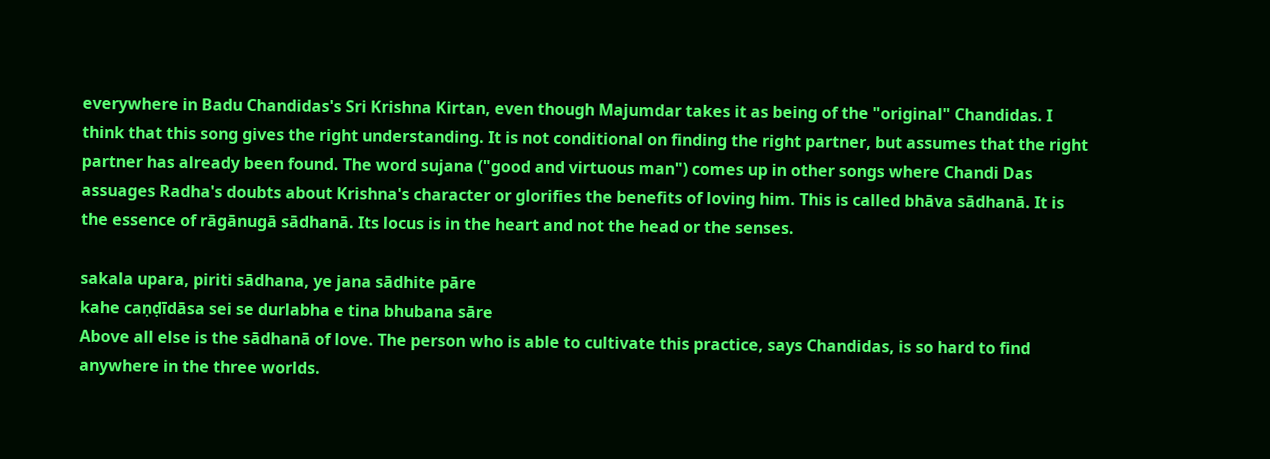everywhere in Badu Chandidas's Sri Krishna Kirtan, even though Majumdar takes it as being of the "original" Chandidas. I think that this song gives the right understanding. It is not conditional on finding the right partner, but assumes that the right partner has already been found. The word sujana ("good and virtuous man") comes up in other songs where Chandi Das assuages Radha's doubts about Krishna's character or glorifies the benefits of loving him. This is called bhāva sādhanā. It is the essence of rāgānugā sādhanā. Its locus is in the heart and not the head or the senses.

sakala upara, piriti sādhana, ye jana sādhite pāre
kahe caṇḍīdāsa sei se durlabha e tina bhubana sāre
Above all else is the sādhanā of love. The person who is able to cultivate this practice, says Chandidas, is so hard to find anywhere in the three worlds.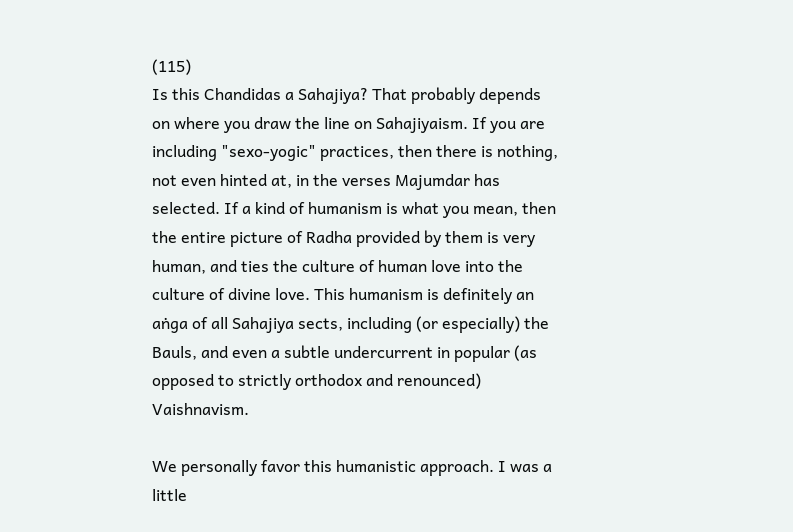(115)
Is this Chandidas a Sahajiya? That probably depends on where you draw the line on Sahajiyaism. If you are including "sexo-yogic" practices, then there is nothing, not even hinted at, in the verses Majumdar has selected. If a kind of humanism is what you mean, then the entire picture of Radha provided by them is very human, and ties the culture of human love into the culture of divine love. This humanism is definitely an aṅga of all Sahajiya sects, including (or especially) the Bauls, and even a subtle undercurrent in popular (as opposed to strictly orthodox and renounced) Vaishnavism.

We personally favor this humanistic approach. I was a little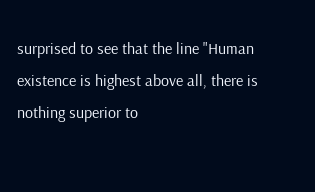surprised to see that the line "Human existence is highest above all, there is nothing superior to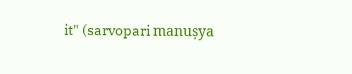it" (sarvopari manuṣya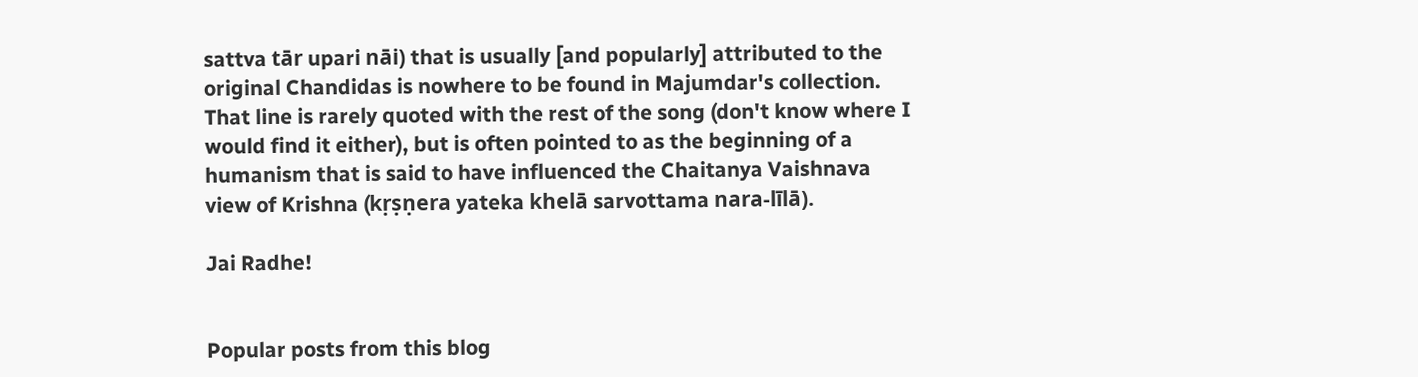sattva tār upari nāi) that is usually [and popularly] attributed to the original Chandidas is nowhere to be found in Majumdar's collection. That line is rarely quoted with the rest of the song (don't know where I would find it either), but is often pointed to as the beginning of a humanism that is said to have influenced the Chaitanya Vaishnava view of Krishna (kṛṣṇera yateka khelā sarvottama nara-līlā).

Jai Radhe!


Popular posts from this blog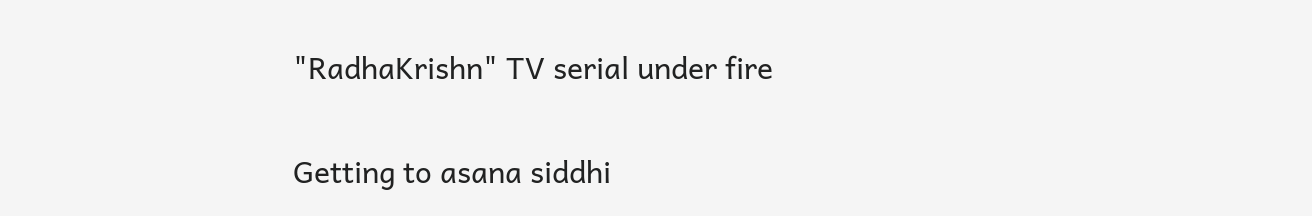"RadhaKrishn" TV serial under fire

Getting to asana siddhi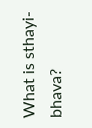What is sthayi-bhava?